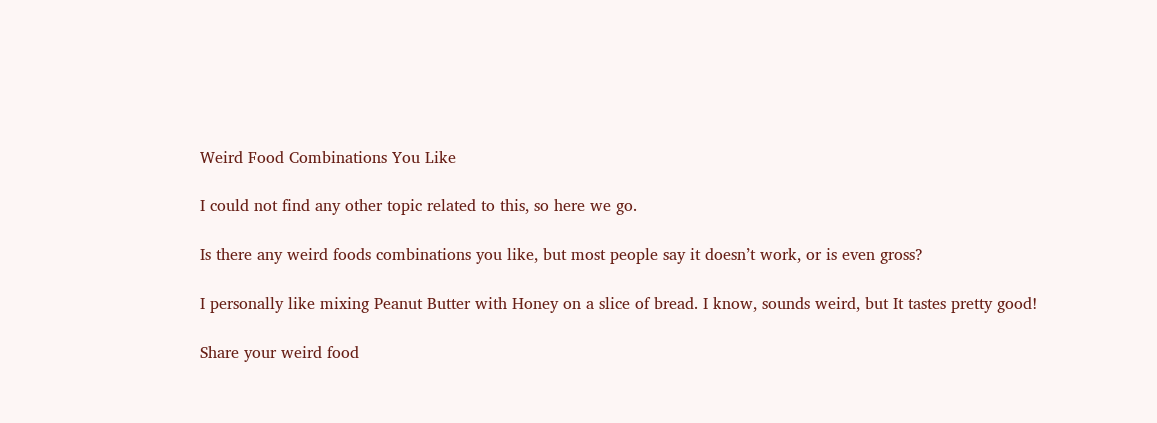Weird Food Combinations You Like

I could not find any other topic related to this, so here we go.

Is there any weird foods combinations you like, but most people say it doesn’t work, or is even gross?

I personally like mixing Peanut Butter with Honey on a slice of bread. I know, sounds weird, but It tastes pretty good!

Share your weird food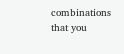combinations that you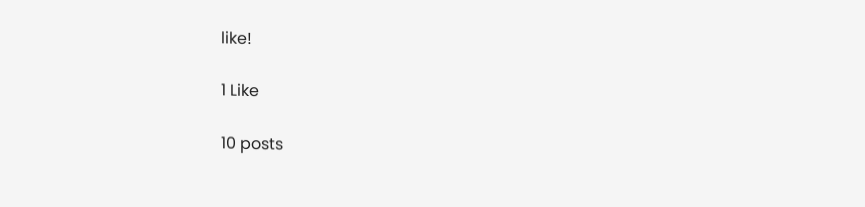like!

1 Like

10 posts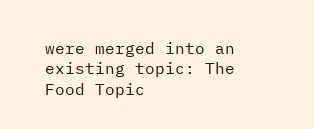were merged into an existing topic: The Food Topic